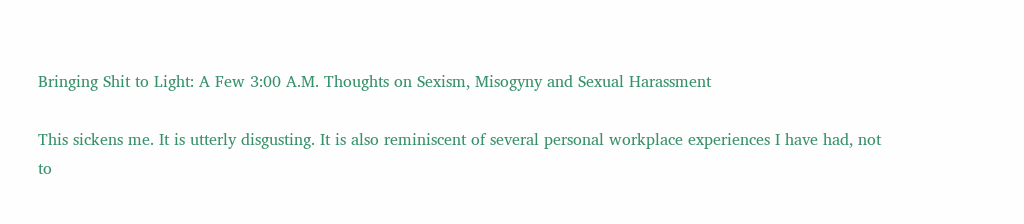Bringing Shit to Light: A Few 3:00 A.M. Thoughts on Sexism, Misogyny and Sexual Harassment

This sickens me. It is utterly disgusting. It is also reminiscent of several personal workplace experiences I have had, not to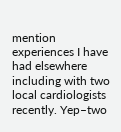mention experiences I have had elsewhere including with two local cardiologists recently. Yep–two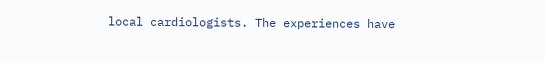local cardiologists. The experiences have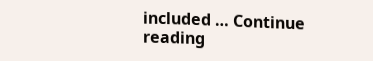included … Continue reading